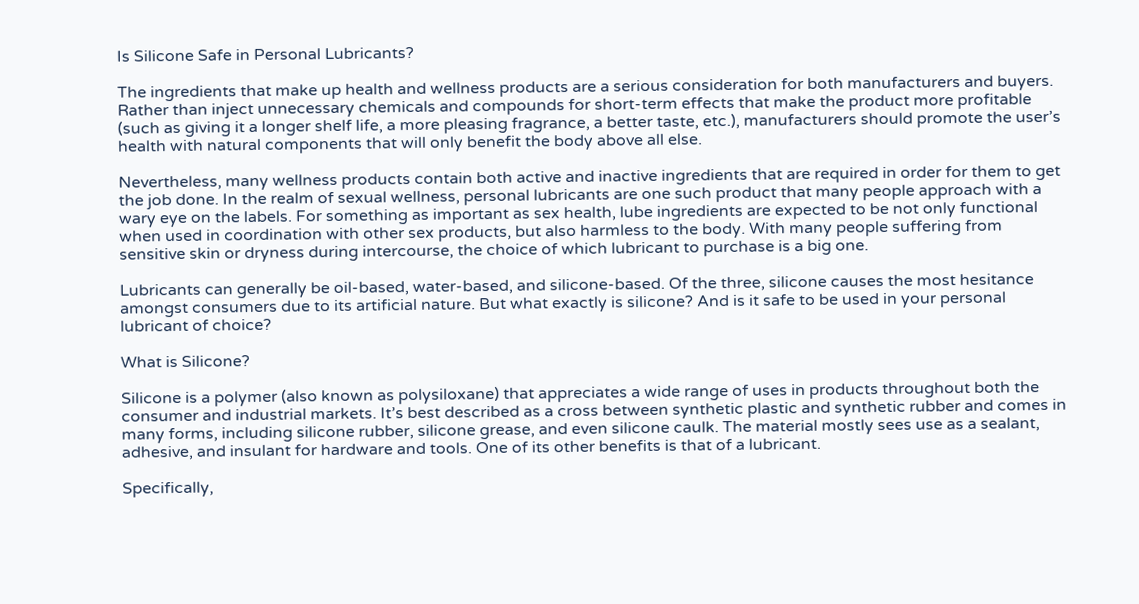Is Silicone Safe in Personal Lubricants?

The ingredients that make up health and wellness products are a serious consideration for both manufacturers and buyers. Rather than inject unnecessary chemicals and compounds for short-term effects that make the product more profitable (such as giving it a longer shelf life, a more pleasing fragrance, a better taste, etc.), manufacturers should promote the user’s health with natural components that will only benefit the body above all else.

Nevertheless, many wellness products contain both active and inactive ingredients that are required in order for them to get the job done. In the realm of sexual wellness, personal lubricants are one such product that many people approach with a wary eye on the labels. For something as important as sex health, lube ingredients are expected to be not only functional when used in coordination with other sex products, but also harmless to the body. With many people suffering from sensitive skin or dryness during intercourse, the choice of which lubricant to purchase is a big one.

Lubricants can generally be oil-based, water-based, and silicone-based. Of the three, silicone causes the most hesitance amongst consumers due to its artificial nature. But what exactly is silicone? And is it safe to be used in your personal lubricant of choice?

What is Silicone?

Silicone is a polymer (also known as polysiloxane) that appreciates a wide range of uses in products throughout both the consumer and industrial markets. It’s best described as a cross between synthetic plastic and synthetic rubber and comes in many forms, including silicone rubber, silicone grease, and even silicone caulk. The material mostly sees use as a sealant, adhesive, and insulant for hardware and tools. One of its other benefits is that of a lubricant.

Specifically,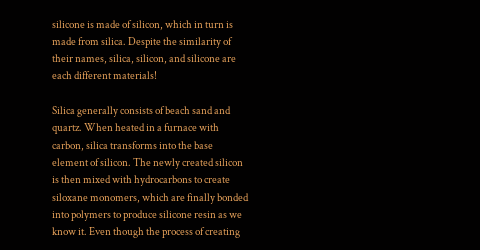silicone is made of silicon, which in turn is made from silica. Despite the similarity of their names, silica, silicon, and silicone are each different materials!

Silica generally consists of beach sand and quartz. When heated in a furnace with carbon, silica transforms into the base element of silicon. The newly created silicon is then mixed with hydrocarbons to create siloxane monomers, which are finally bonded into polymers to produce silicone resin as we know it. Even though the process of creating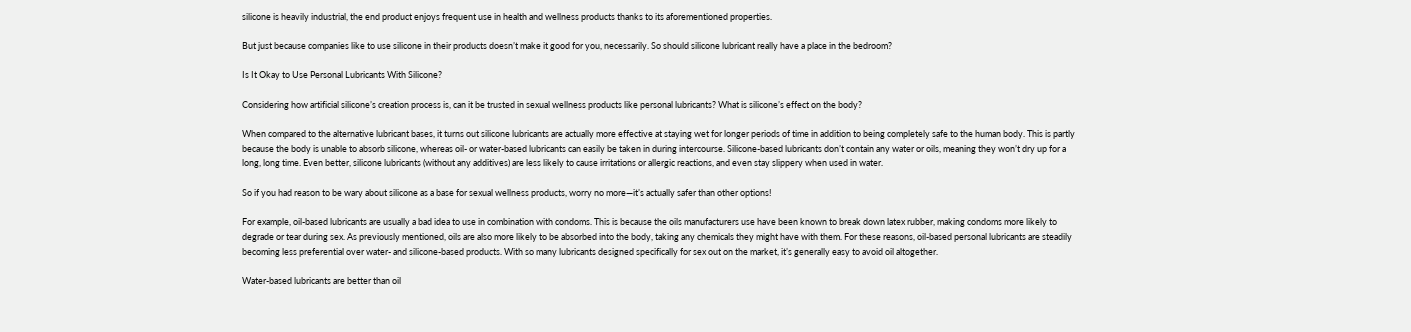silicone is heavily industrial, the end product enjoys frequent use in health and wellness products thanks to its aforementioned properties.

But just because companies like to use silicone in their products doesn’t make it good for you, necessarily. So should silicone lubricant really have a place in the bedroom?

Is It Okay to Use Personal Lubricants With Silicone?

Considering how artificial silicone’s creation process is, can it be trusted in sexual wellness products like personal lubricants? What is silicone’s effect on the body?

When compared to the alternative lubricant bases, it turns out silicone lubricants are actually more effective at staying wet for longer periods of time in addition to being completely safe to the human body. This is partly because the body is unable to absorb silicone, whereas oil- or water-based lubricants can easily be taken in during intercourse. Silicone-based lubricants don’t contain any water or oils, meaning they won’t dry up for a long, long time. Even better, silicone lubricants (without any additives) are less likely to cause irritations or allergic reactions, and even stay slippery when used in water.

So if you had reason to be wary about silicone as a base for sexual wellness products, worry no more—it’s actually safer than other options!

For example, oil-based lubricants are usually a bad idea to use in combination with condoms. This is because the oils manufacturers use have been known to break down latex rubber, making condoms more likely to degrade or tear during sex. As previously mentioned, oils are also more likely to be absorbed into the body, taking any chemicals they might have with them. For these reasons, oil-based personal lubricants are steadily becoming less preferential over water- and silicone-based products. With so many lubricants designed specifically for sex out on the market, it’s generally easy to avoid oil altogether.

Water-based lubricants are better than oil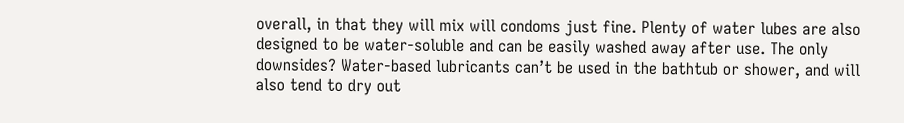overall, in that they will mix will condoms just fine. Plenty of water lubes are also designed to be water-soluble and can be easily washed away after use. The only downsides? Water-based lubricants can’t be used in the bathtub or shower, and will also tend to dry out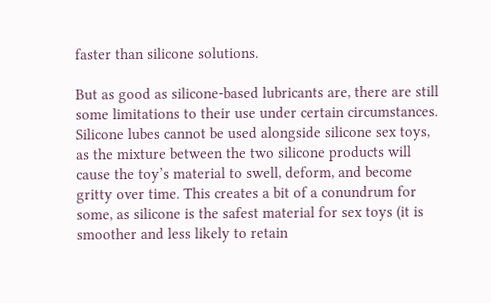faster than silicone solutions.

But as good as silicone-based lubricants are, there are still some limitations to their use under certain circumstances. Silicone lubes cannot be used alongside silicone sex toys, as the mixture between the two silicone products will cause the toy’s material to swell, deform, and become gritty over time. This creates a bit of a conundrum for some, as silicone is the safest material for sex toys (it is smoother and less likely to retain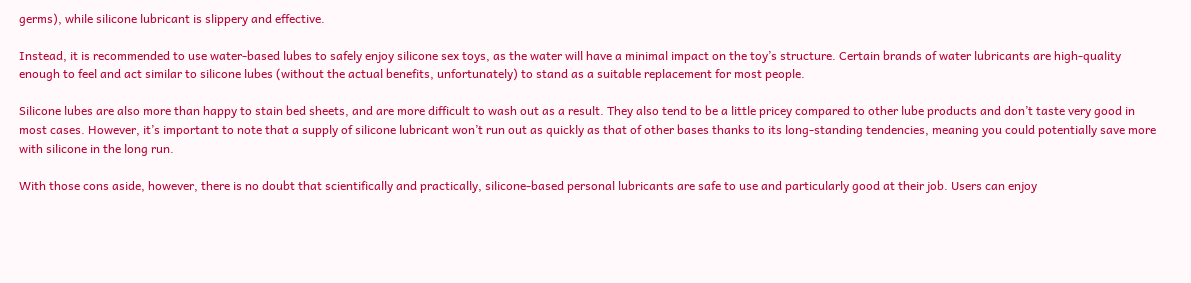germs), while silicone lubricant is slippery and effective.

Instead, it is recommended to use water-based lubes to safely enjoy silicone sex toys, as the water will have a minimal impact on the toy’s structure. Certain brands of water lubricants are high-quality enough to feel and act similar to silicone lubes (without the actual benefits, unfortunately) to stand as a suitable replacement for most people.

Silicone lubes are also more than happy to stain bed sheets, and are more difficult to wash out as a result. They also tend to be a little pricey compared to other lube products and don’t taste very good in most cases. However, it’s important to note that a supply of silicone lubricant won’t run out as quickly as that of other bases thanks to its long-standing tendencies, meaning you could potentially save more with silicone in the long run.

With those cons aside, however, there is no doubt that scientifically and practically, silicone-based personal lubricants are safe to use and particularly good at their job. Users can enjoy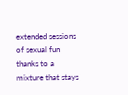extended sessions of sexual fun thanks to a mixture that stays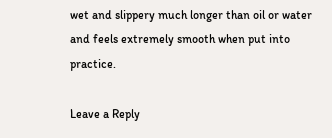wet and slippery much longer than oil or water and feels extremely smooth when put into practice.

Leave a Reply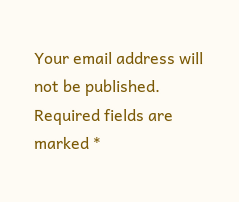Your email address will not be published. Required fields are marked *